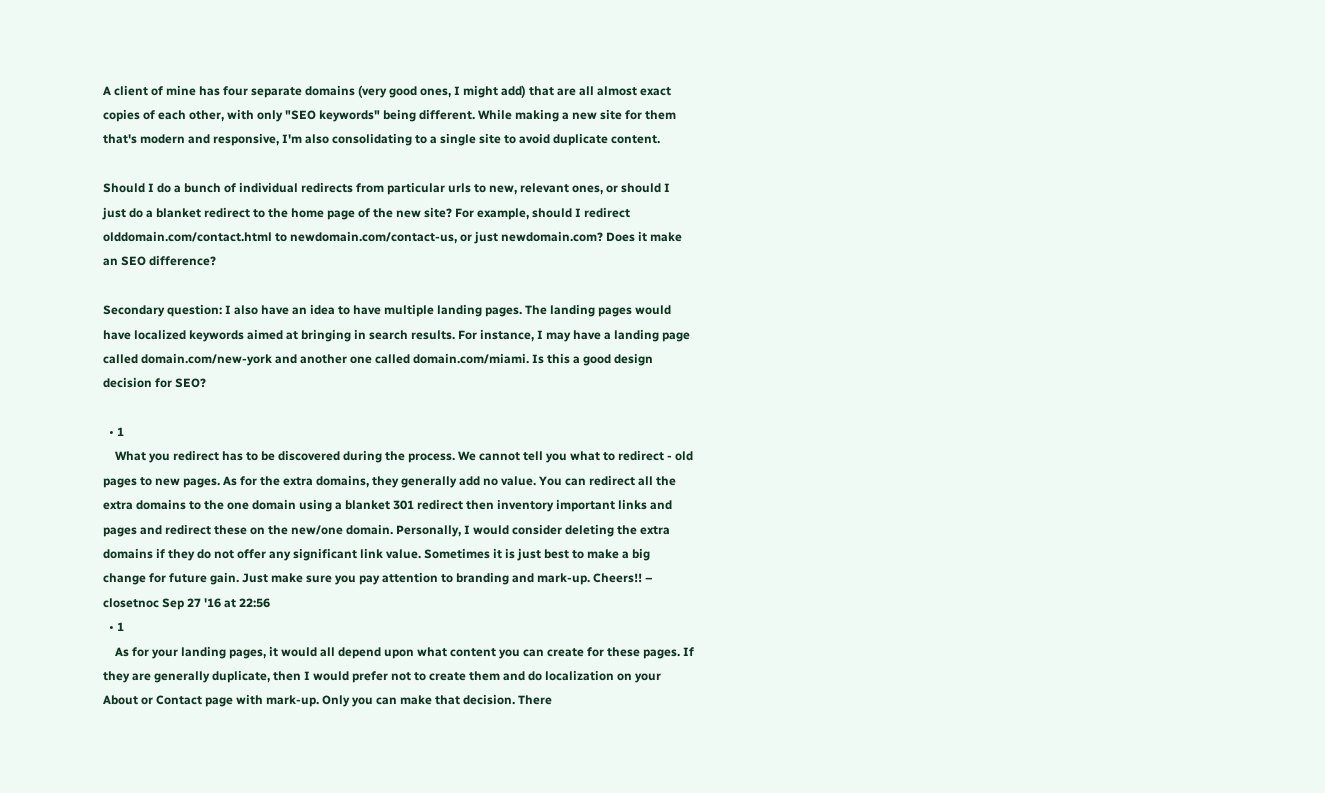A client of mine has four separate domains (very good ones, I might add) that are all almost exact copies of each other, with only "SEO keywords" being different. While making a new site for them that's modern and responsive, I'm also consolidating to a single site to avoid duplicate content.

Should I do a bunch of individual redirects from particular urls to new, relevant ones, or should I just do a blanket redirect to the home page of the new site? For example, should I redirect olddomain.com/contact.html to newdomain.com/contact-us, or just newdomain.com? Does it make an SEO difference?

Secondary question: I also have an idea to have multiple landing pages. The landing pages would have localized keywords aimed at bringing in search results. For instance, I may have a landing page called domain.com/new-york and another one called domain.com/miami. Is this a good design decision for SEO?

  • 1
    What you redirect has to be discovered during the process. We cannot tell you what to redirect - old pages to new pages. As for the extra domains, they generally add no value. You can redirect all the extra domains to the one domain using a blanket 301 redirect then inventory important links and pages and redirect these on the new/one domain. Personally, I would consider deleting the extra domains if they do not offer any significant link value. Sometimes it is just best to make a big change for future gain. Just make sure you pay attention to branding and mark-up. Cheers!! – closetnoc Sep 27 '16 at 22:56
  • 1
    As for your landing pages, it would all depend upon what content you can create for these pages. If they are generally duplicate, then I would prefer not to create them and do localization on your About or Contact page with mark-up. Only you can make that decision. There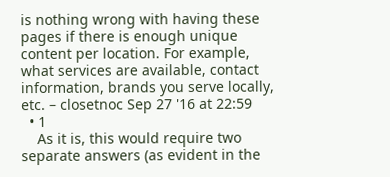is nothing wrong with having these pages if there is enough unique content per location. For example, what services are available, contact information, brands you serve locally, etc. – closetnoc Sep 27 '16 at 22:59
  • 1
    As it is, this would require two separate answers (as evident in the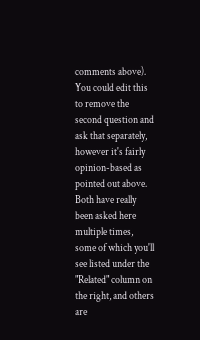comments above). You could edit this to remove the second question and ask that separately, however it's fairly opinion-based as pointed out above. Both have really been asked here multiple times, some of which you'll see listed under the "Related" column on the right, and others are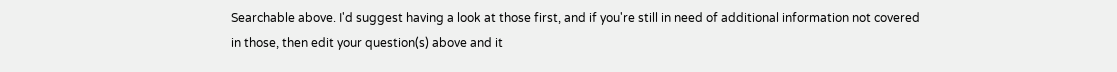Searchable above. I'd suggest having a look at those first, and if you're still in need of additional information not covered in those, then edit your question(s) above and it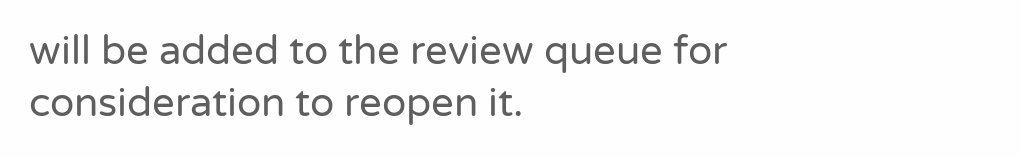will be added to the review queue for consideration to reopen it.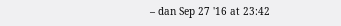– dan Sep 27 '16 at 23:42